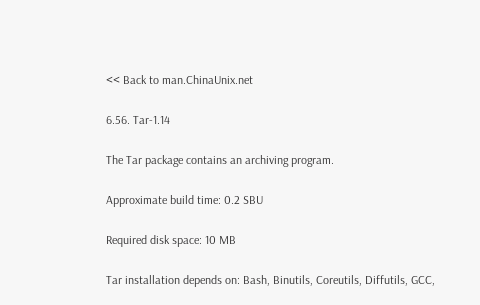<< Back to man.ChinaUnix.net

6.56. Tar-1.14

The Tar package contains an archiving program.

Approximate build time: 0.2 SBU

Required disk space: 10 MB

Tar installation depends on: Bash, Binutils, Coreutils, Diffutils, GCC,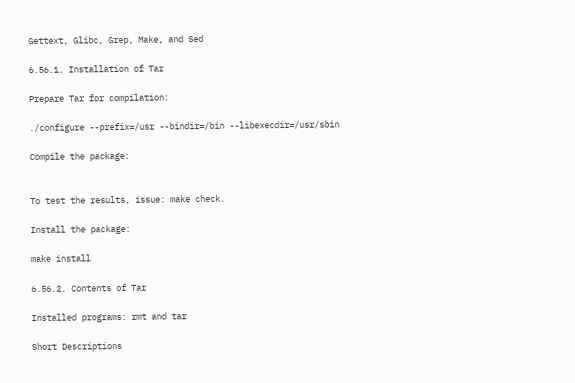Gettext, Glibc, Grep, Make, and Sed

6.56.1. Installation of Tar

Prepare Tar for compilation:

./configure --prefix=/usr --bindir=/bin --libexecdir=/usr/sbin

Compile the package:


To test the results, issue: make check.

Install the package:

make install

6.56.2. Contents of Tar

Installed programs: rmt and tar

Short Descriptions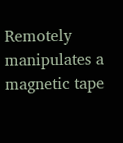Remotely manipulates a magnetic tape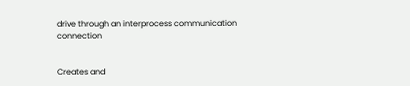drive through an interprocess communication connection


Creates and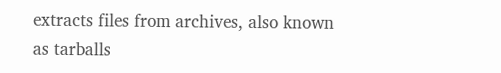extracts files from archives, also known as tarballs